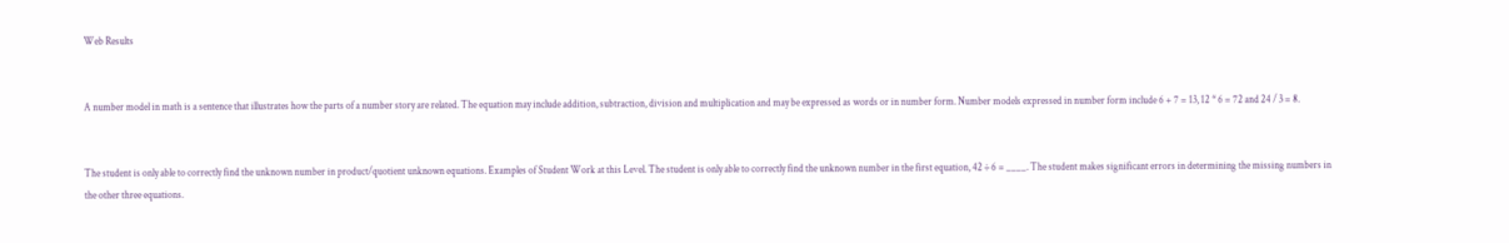Web Results


A number model in math is a sentence that illustrates how the parts of a number story are related. The equation may include addition, subtraction, division and multiplication and may be expressed as words or in number form. Number models expressed in number form include 6 + 7 = 13, 12 * 6 = 72 and 24 / 3 = 8.


The student is only able to correctly find the unknown number in product/quotient unknown equations. Examples of Student Work at this Level. The student is only able to correctly find the unknown number in the first equation, 42 ÷ 6 = ____. The student makes significant errors in determining the missing numbers in the other three equations.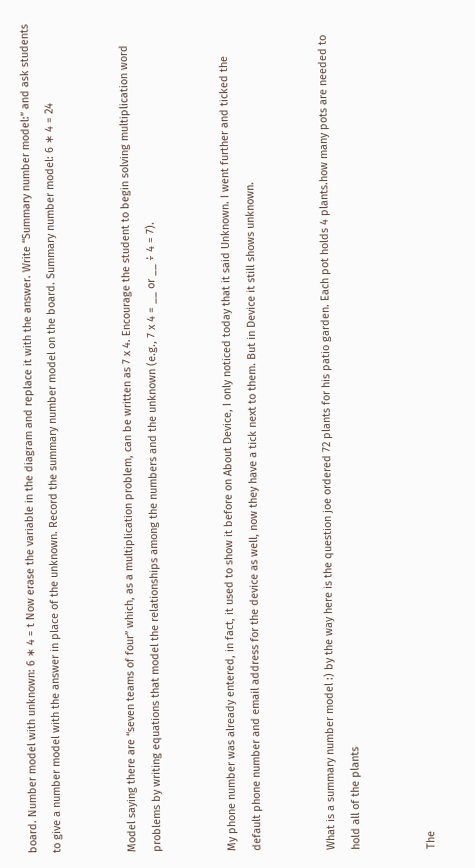board. Number model with unknown: 6 ∗ 4 = t Now erase the variable in the diagram and replace it with the answer. Write “Summary number model:” and ask students to give a number model with the answer in place of the unknown. Record the summary number model on the board. Summary number model: 6 ∗ 4 = 24


Model saying there are “seven teams of four” which, as a multiplication problem, can be written as 7 x 4. Encourage the student to begin solving multiplication word problems by writing equations that model the relationships among the numbers and the unknown (e.g., 7 x 4 = __ or __ ÷ 4 = 7).


My phone number was already entered, in fact, it used to show it before on About Device, I only noticed today that it said Unknown. I went further and ticked the default phone number and email address for the device as well, now they have a tick next to them. But in Device it still shows unknown.


What is a summary number model :) by the way here is the question joe ordered 72 plants for his patio garden. Each pot holds 4 plants.how many pots are needed to hold all of the plants


The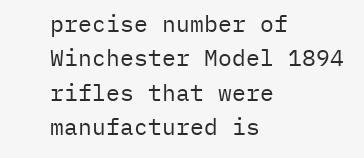precise number of Winchester Model 1894 rifles that were manufactured is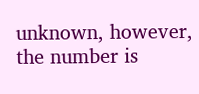unknown, however, the number is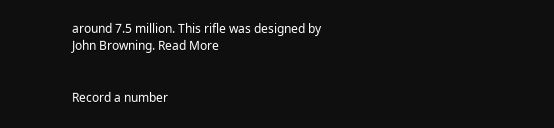around 7.5 million. This rifle was designed by John Browning. Read More


Record a number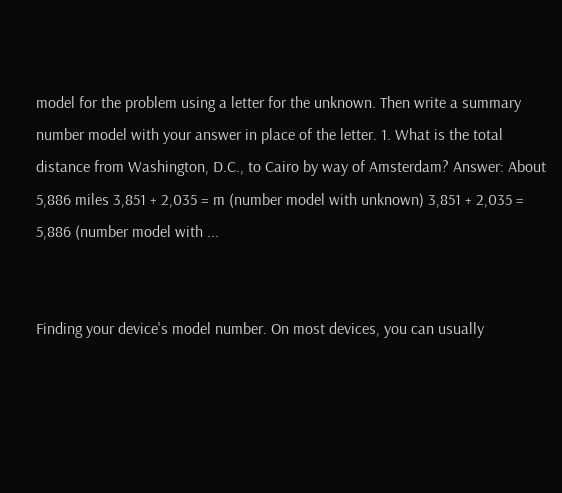model for the problem using a letter for the unknown. Then write a summary number model with your answer in place of the letter. 1. What is the total distance from Washington, D.C., to Cairo by way of Amsterdam? Answer: About 5,886 miles 3,851 + 2,035 = m (number model with unknown) 3,851 + 2,035 = 5,886 (number model with ...


Finding your device's model number. On most devices, you can usually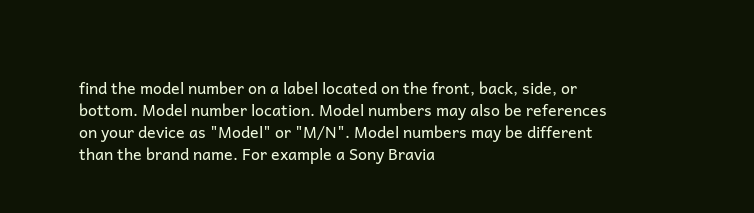find the model number on a label located on the front, back, side, or bottom. Model number location. Model numbers may also be references on your device as "Model" or "M/N". Model numbers may be different than the brand name. For example a Sony Bravia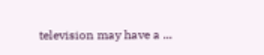television may have a ...